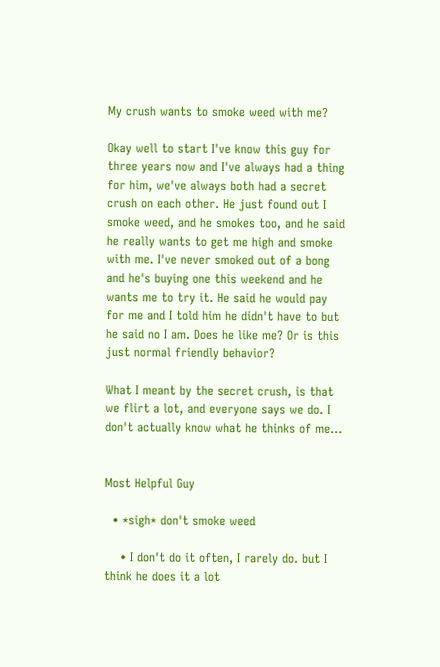My crush wants to smoke weed with me?

Okay well to start I've know this guy for three years now and I've always had a thing for him, we've always both had a secret crush on each other. He just found out I smoke weed, and he smokes too, and he said he really wants to get me high and smoke with me. I've never smoked out of a bong and he's buying one this weekend and he wants me to try it. He said he would pay for me and I told him he didn't have to but he said no I am. Does he like me? Or is this just normal friendly behavior?

What I meant by the secret crush, is that we flirt a lot, and everyone says we do. I don't actually know what he thinks of me...


Most Helpful Guy

  • *sigh* don't smoke weed

    • I don't do it often, I rarely do. but I think he does it a lot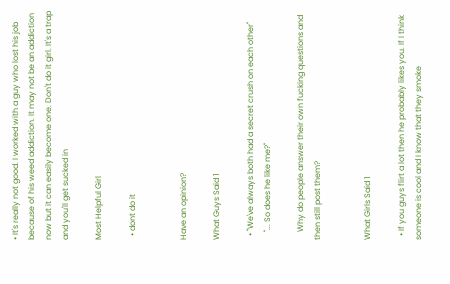• It's really not good. I worked with a guy who lost his job because of his weed addiction. It may not be an addiction now but it can easily become one. Don't do it girl. It's a trap and you'll get sucked in

Most Helpful Girl

  • dont do it


Have an opinion?

What Guys Said 1

  • "We've always both had a secret crush on each other"
    "... So does he like me?"

    Why do people answer their own fucking questions and then still post them?


What Girls Said 1

  • If you guys flirt a lot then he probably likes you. If I think someone is cool and I know that they smoke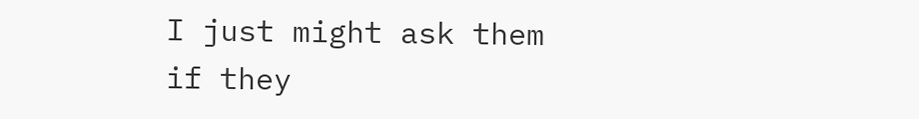I just might ask them if they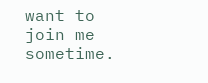want to join me sometime.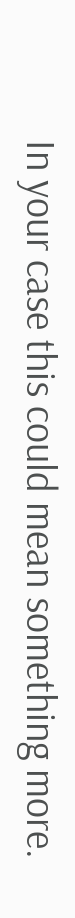In your case this could mean something more.